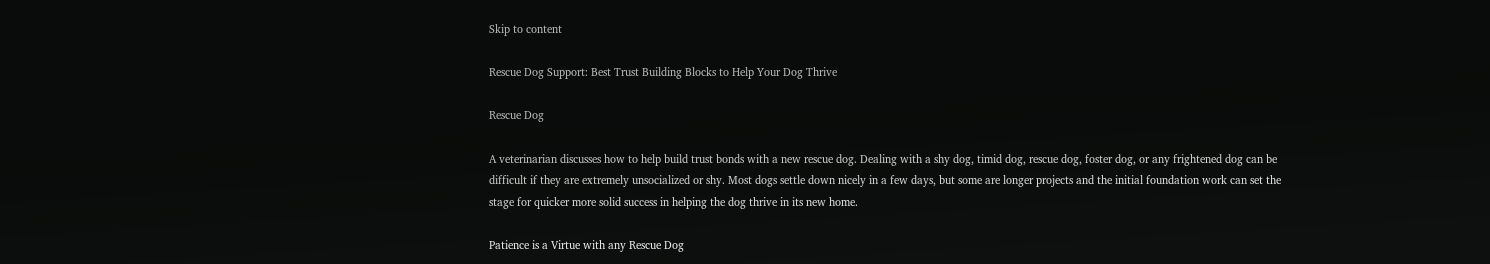Skip to content

Rescue Dog Support: Best Trust Building Blocks to Help Your Dog Thrive

Rescue Dog

A veterinarian discusses how to help build trust bonds with a new rescue dog. Dealing with a shy dog, timid dog, rescue dog, foster dog, or any frightened dog can be difficult if they are extremely unsocialized or shy. Most dogs settle down nicely in a few days, but some are longer projects and the initial foundation work can set the stage for quicker more solid success in helping the dog thrive in its new home.

Patience is a Virtue with any Rescue Dog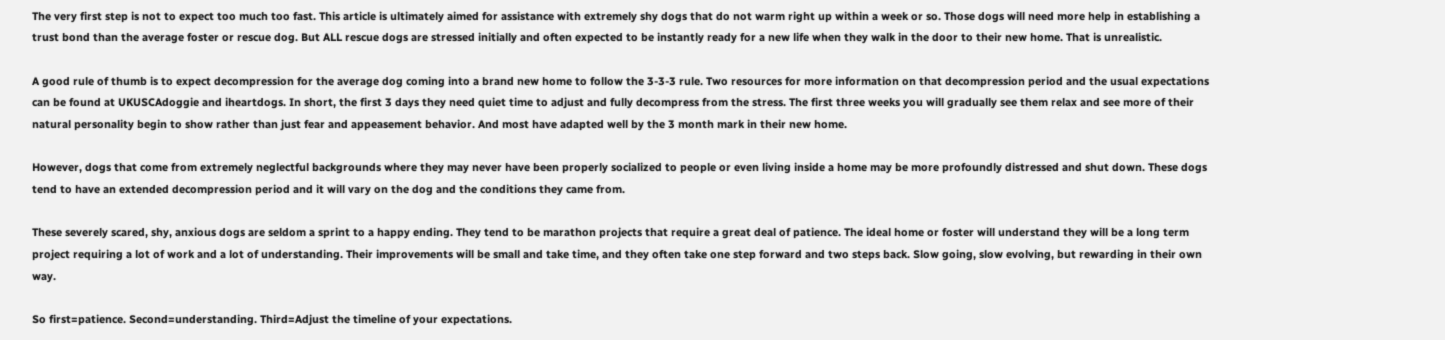The very first step is not to expect too much too fast. This article is ultimately aimed for assistance with extremely shy dogs that do not warm right up within a week or so. Those dogs will need more help in establishing a trust bond than the average foster or rescue dog. But ALL rescue dogs are stressed initially and often expected to be instantly ready for a new life when they walk in the door to their new home. That is unrealistic.

A good rule of thumb is to expect decompression for the average dog coming into a brand new home to follow the 3-3-3 rule. Two resources for more information on that decompression period and the usual expectations can be found at UKUSCAdoggie and iheartdogs. In short, the first 3 days they need quiet time to adjust and fully decompress from the stress. The first three weeks you will gradually see them relax and see more of their natural personality begin to show rather than just fear and appeasement behavior. And most have adapted well by the 3 month mark in their new home.

However, dogs that come from extremely neglectful backgrounds where they may never have been properly socialized to people or even living inside a home may be more profoundly distressed and shut down. These dogs tend to have an extended decompression period and it will vary on the dog and the conditions they came from.

These severely scared, shy, anxious dogs are seldom a sprint to a happy ending. They tend to be marathon projects that require a great deal of patience. The ideal home or foster will understand they will be a long term project requiring a lot of work and a lot of understanding. Their improvements will be small and take time, and they often take one step forward and two steps back. Slow going, slow evolving, but rewarding in their own way.

So first=patience. Second=understanding. Third=Adjust the timeline of your expectations.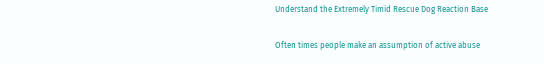Understand the Extremely Timid Rescue Dog Reaction Base

Often times people make an assumption of active abuse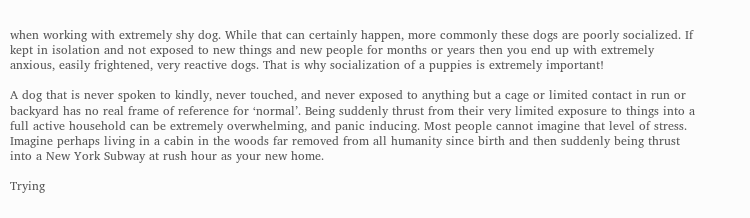when working with extremely shy dog. While that can certainly happen, more commonly these dogs are poorly socialized. If kept in isolation and not exposed to new things and new people for months or years then you end up with extremely anxious, easily frightened, very reactive dogs. That is why socialization of a puppies is extremely important!

A dog that is never spoken to kindly, never touched, and never exposed to anything but a cage or limited contact in run or backyard has no real frame of reference for ‘normal’. Being suddenly thrust from their very limited exposure to things into a full active household can be extremely overwhelming, and panic inducing. Most people cannot imagine that level of stress. Imagine perhaps living in a cabin in the woods far removed from all humanity since birth and then suddenly being thrust into a New York Subway at rush hour as your new home.

Trying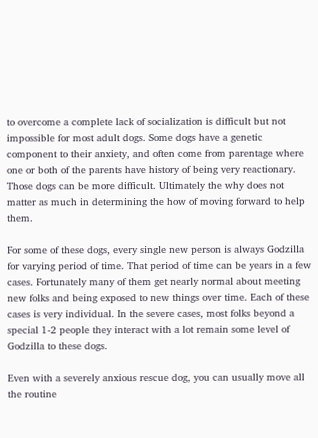to overcome a complete lack of socialization is difficult but not impossible for most adult dogs. Some dogs have a genetic component to their anxiety, and often come from parentage where one or both of the parents have history of being very reactionary. Those dogs can be more difficult. Ultimately the why does not matter as much in determining the how of moving forward to help them.

For some of these dogs, every single new person is always Godzilla for varying period of time. That period of time can be years in a few cases. Fortunately many of them get nearly normal about meeting new folks and being exposed to new things over time. Each of these cases is very individual. In the severe cases, most folks beyond a special 1-2 people they interact with a lot remain some level of Godzilla to these dogs.

Even with a severely anxious rescue dog, you can usually move all the routine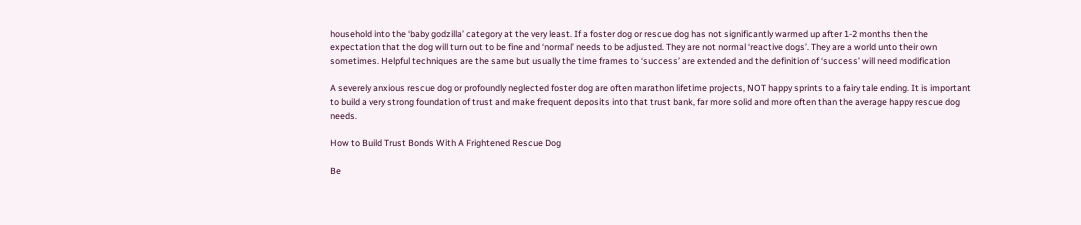household into the ‘baby godzilla’ category at the very least. If a foster dog or rescue dog has not significantly warmed up after 1-2 months then the expectation that the dog will turn out to be fine and ‘normal’ needs to be adjusted. They are not normal ‘reactive dogs’. They are a world unto their own sometimes. Helpful techniques are the same but usually the time frames to ‘success’ are extended and the definition of ‘success’ will need modification

A severely anxious rescue dog or profoundly neglected foster dog are often marathon lifetime projects, NOT happy sprints to a fairy tale ending. It is important to build a very strong foundation of trust and make frequent deposits into that trust bank, far more solid and more often than the average happy rescue dog needs.

How to Build Trust Bonds With A Frightened Rescue Dog

Be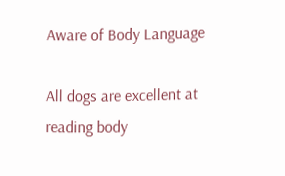Aware of Body Language

All dogs are excellent at reading body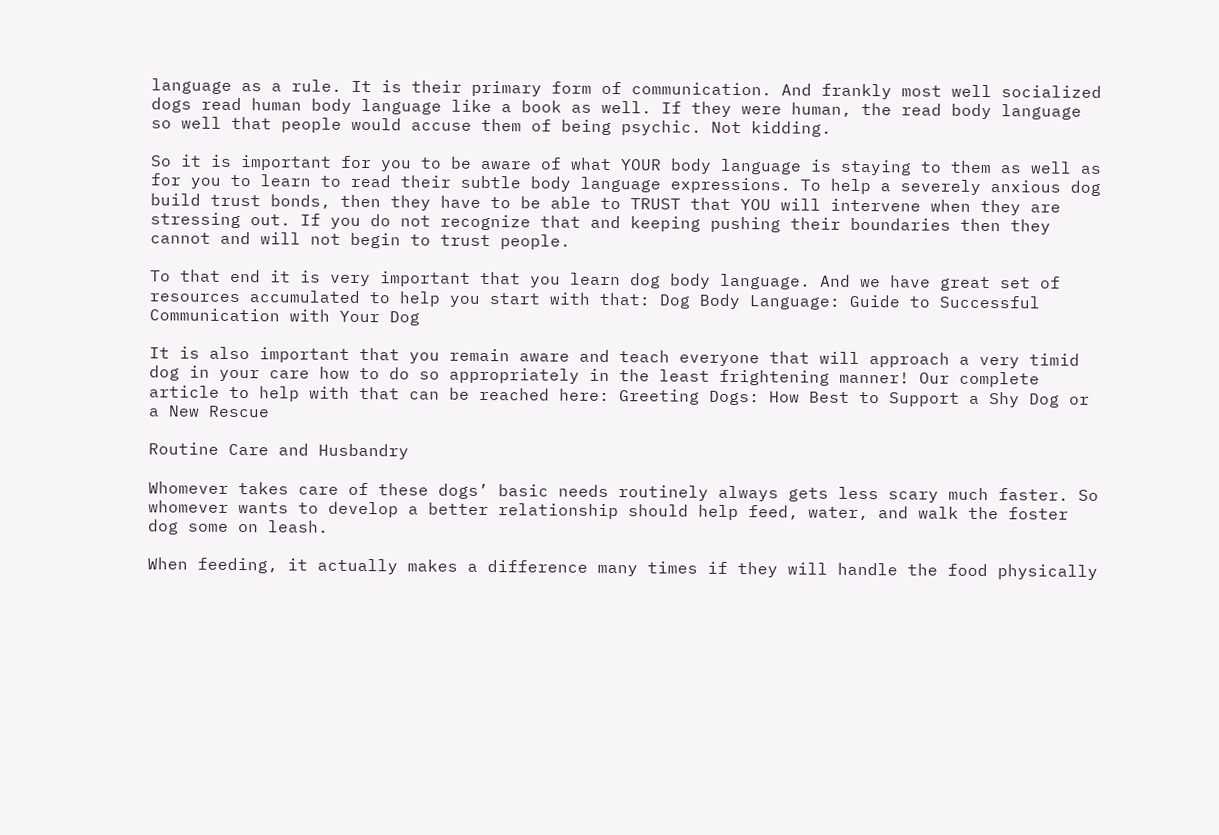language as a rule. It is their primary form of communication. And frankly most well socialized dogs read human body language like a book as well. If they were human, the read body language so well that people would accuse them of being psychic. Not kidding.

So it is important for you to be aware of what YOUR body language is staying to them as well as for you to learn to read their subtle body language expressions. To help a severely anxious dog build trust bonds, then they have to be able to TRUST that YOU will intervene when they are stressing out. If you do not recognize that and keeping pushing their boundaries then they cannot and will not begin to trust people.

To that end it is very important that you learn dog body language. And we have great set of resources accumulated to help you start with that: Dog Body Language: Guide to Successful Communication with Your Dog

It is also important that you remain aware and teach everyone that will approach a very timid dog in your care how to do so appropriately in the least frightening manner! Our complete article to help with that can be reached here: Greeting Dogs: How Best to Support a Shy Dog or a New Rescue

Routine Care and Husbandry

Whomever takes care of these dogs’ basic needs routinely always gets less scary much faster. So whomever wants to develop a better relationship should help feed, water, and walk the foster dog some on leash.

When feeding, it actually makes a difference many times if they will handle the food physically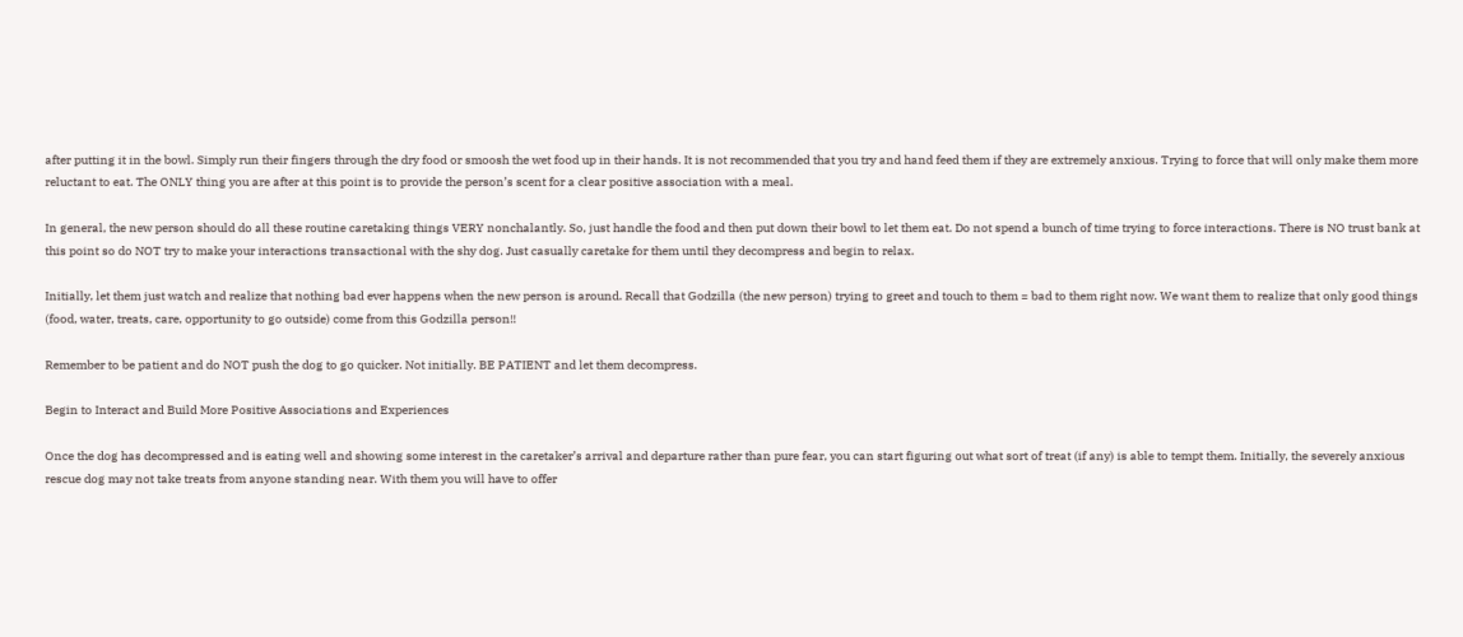after putting it in the bowl. Simply run their fingers through the dry food or smoosh the wet food up in their hands. It is not recommended that you try and hand feed them if they are extremely anxious. Trying to force that will only make them more reluctant to eat. The ONLY thing you are after at this point is to provide the person’s scent for a clear positive association with a meal.

In general, the new person should do all these routine caretaking things VERY nonchalantly. So, just handle the food and then put down their bowl to let them eat. Do not spend a bunch of time trying to force interactions. There is NO trust bank at this point so do NOT try to make your interactions transactional with the shy dog. Just casually caretake for them until they decompress and begin to relax.

Initially, let them just watch and realize that nothing bad ever happens when the new person is around. Recall that Godzilla (the new person) trying to greet and touch to them = bad to them right now. We want them to realize that only good things (food, water, treats, care, opportunity to go outside) come from this Godzilla person!!

Remember to be patient and do NOT push the dog to go quicker. Not initially. BE PATIENT and let them decompress.

Begin to Interact and Build More Positive Associations and Experiences

Once the dog has decompressed and is eating well and showing some interest in the caretaker’s arrival and departure rather than pure fear, you can start figuring out what sort of treat (if any) is able to tempt them. Initially, the severely anxious rescue dog may not take treats from anyone standing near. With them you will have to offer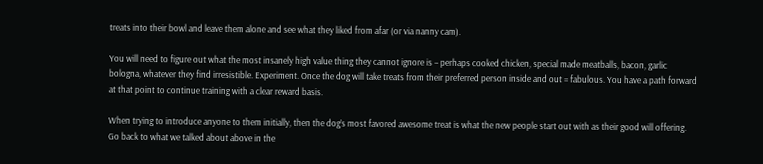treats into their bowl and leave them alone and see what they liked from afar (or via nanny cam).

You will need to figure out what the most insanely high value thing they cannot ignore is – perhaps cooked chicken, special made meatballs, bacon, garlic bologna, whatever they find irresistible. Experiment. Once the dog will take treats from their preferred person inside and out = fabulous. You have a path forward at that point to continue training with a clear reward basis.

When trying to introduce anyone to them initially, then the dog’s most favored awesome treat is what the new people start out with as their good will offering. Go back to what we talked about above in the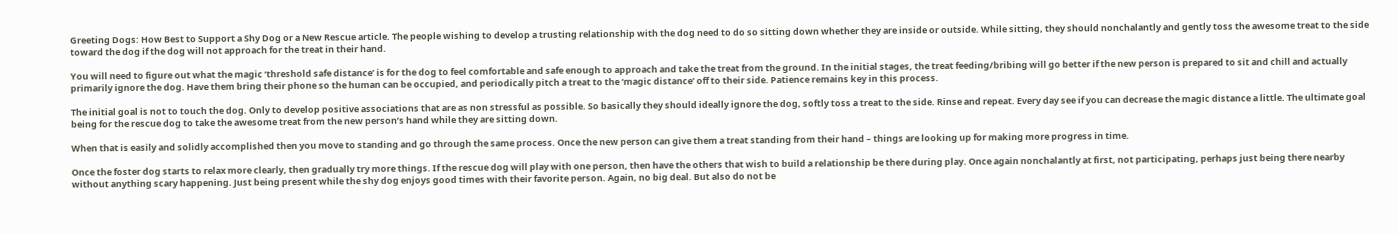Greeting Dogs: How Best to Support a Shy Dog or a New Rescue article. The people wishing to develop a trusting relationship with the dog need to do so sitting down whether they are inside or outside. While sitting, they should nonchalantly and gently toss the awesome treat to the side toward the dog if the dog will not approach for the treat in their hand.

You will need to figure out what the magic ‘threshold safe distance’ is for the dog to feel comfortable and safe enough to approach and take the treat from the ground. In the initial stages, the treat feeding/bribing will go better if the new person is prepared to sit and chill and actually primarily ignore the dog. Have them bring their phone so the human can be occupied, and periodically pitch a treat to the ‘magic distance’ off to their side. Patience remains key in this process.

The initial goal is not to touch the dog. Only to develop positive associations that are as non stressful as possible. So basically they should ideally ignore the dog, softly toss a treat to the side. Rinse and repeat. Every day see if you can decrease the magic distance a little. The ultimate goal being for the rescue dog to take the awesome treat from the new person’s hand while they are sitting down.

When that is easily and solidly accomplished then you move to standing and go through the same process. Once the new person can give them a treat standing from their hand – things are looking up for making more progress in time.

Once the foster dog starts to relax more clearly, then gradually try more things. If the rescue dog will play with one person, then have the others that wish to build a relationship be there during play. Once again nonchalantly at first, not participating, perhaps just being there nearby without anything scary happening. Just being present while the shy dog enjoys good times with their favorite person. Again, no big deal. But also do not be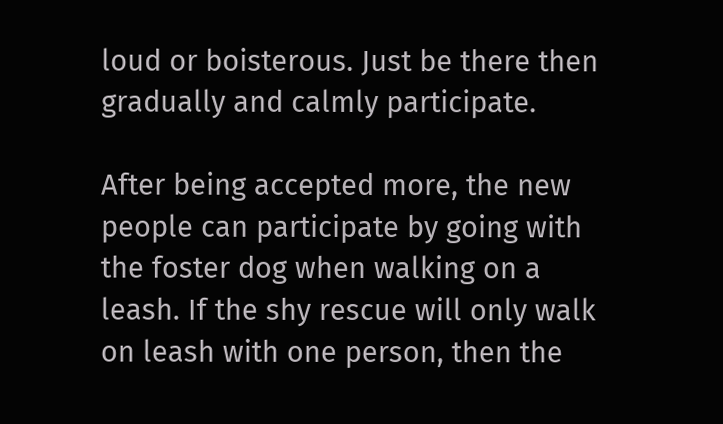loud or boisterous. Just be there then gradually and calmly participate.

After being accepted more, the new people can participate by going with the foster dog when walking on a leash. If the shy rescue will only walk on leash with one person, then the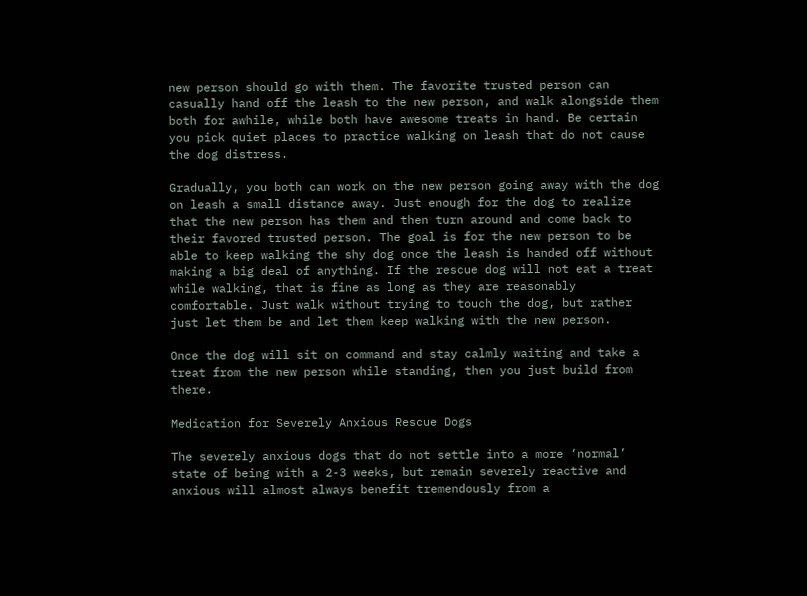new person should go with them. The favorite trusted person can casually hand off the leash to the new person, and walk alongside them both for awhile, while both have awesome treats in hand. Be certain you pick quiet places to practice walking on leash that do not cause the dog distress.

Gradually, you both can work on the new person going away with the dog on leash a small distance away. Just enough for the dog to realize that the new person has them and then turn around and come back to their favored trusted person. The goal is for the new person to be able to keep walking the shy dog once the leash is handed off without making a big deal of anything. If the rescue dog will not eat a treat while walking, that is fine as long as they are reasonably comfortable. Just walk without trying to touch the dog, but rather just let them be and let them keep walking with the new person.

Once the dog will sit on command and stay calmly waiting and take a treat from the new person while standing, then you just build from there.

Medication for Severely Anxious Rescue Dogs

The severely anxious dogs that do not settle into a more ‘normal’ state of being with a 2-3 weeks, but remain severely reactive and anxious will almost always benefit tremendously from a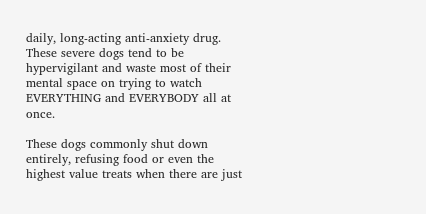daily, long-acting anti-anxiety drug. These severe dogs tend to be hypervigilant and waste most of their mental space on trying to watch EVERYTHING and EVERYBODY all at once.

These dogs commonly shut down entirely, refusing food or even the highest value treats when there are just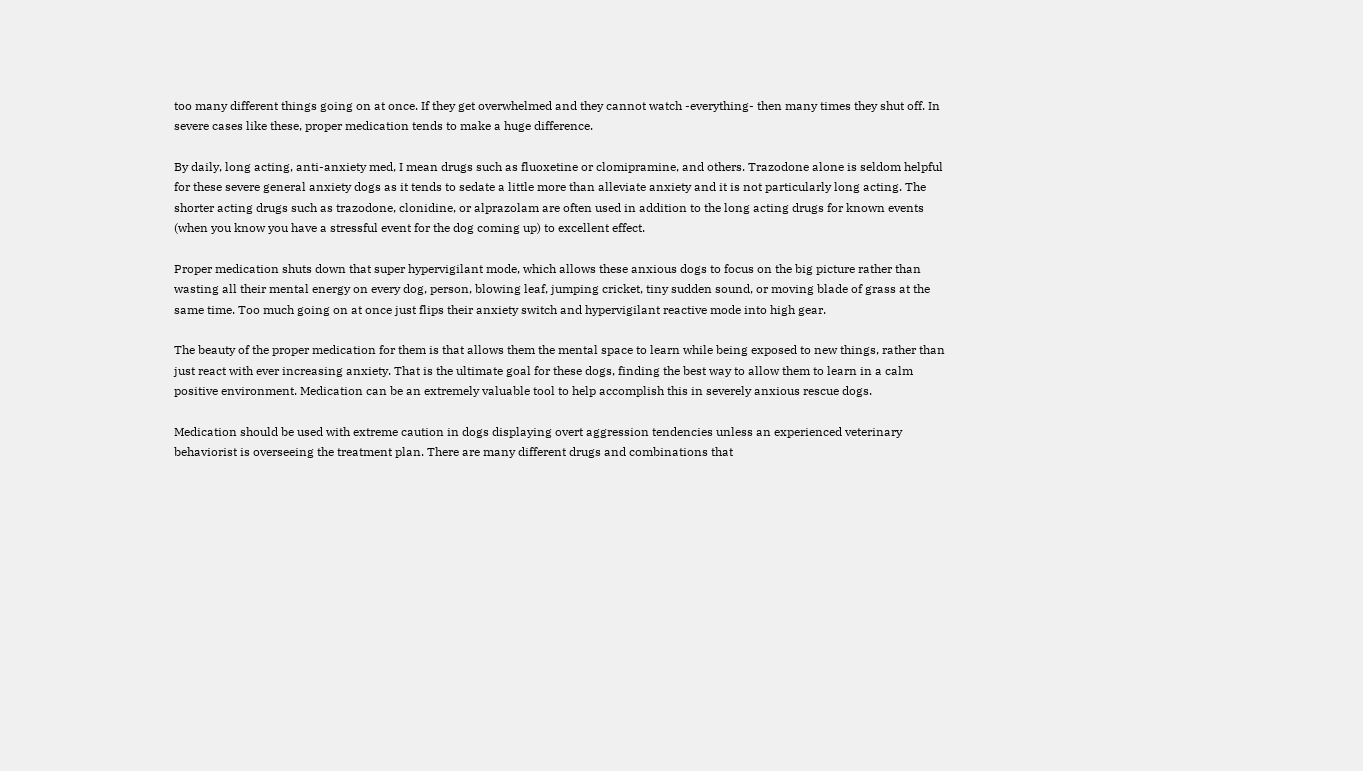too many different things going on at once. If they get overwhelmed and they cannot watch -everything- then many times they shut off. In severe cases like these, proper medication tends to make a huge difference.

By daily, long acting, anti-anxiety med, I mean drugs such as fluoxetine or clomipramine, and others. Trazodone alone is seldom helpful for these severe general anxiety dogs as it tends to sedate a little more than alleviate anxiety and it is not particularly long acting. The shorter acting drugs such as trazodone, clonidine, or alprazolam are often used in addition to the long acting drugs for known events (when you know you have a stressful event for the dog coming up) to excellent effect.

Proper medication shuts down that super hypervigilant mode, which allows these anxious dogs to focus on the big picture rather than wasting all their mental energy on every dog, person, blowing leaf, jumping cricket, tiny sudden sound, or moving blade of grass at the same time. Too much going on at once just flips their anxiety switch and hypervigilant reactive mode into high gear.

The beauty of the proper medication for them is that allows them the mental space to learn while being exposed to new things, rather than just react with ever increasing anxiety. That is the ultimate goal for these dogs, finding the best way to allow them to learn in a calm positive environment. Medication can be an extremely valuable tool to help accomplish this in severely anxious rescue dogs.

Medication should be used with extreme caution in dogs displaying overt aggression tendencies unless an experienced veterinary behaviorist is overseeing the treatment plan. There are many different drugs and combinations that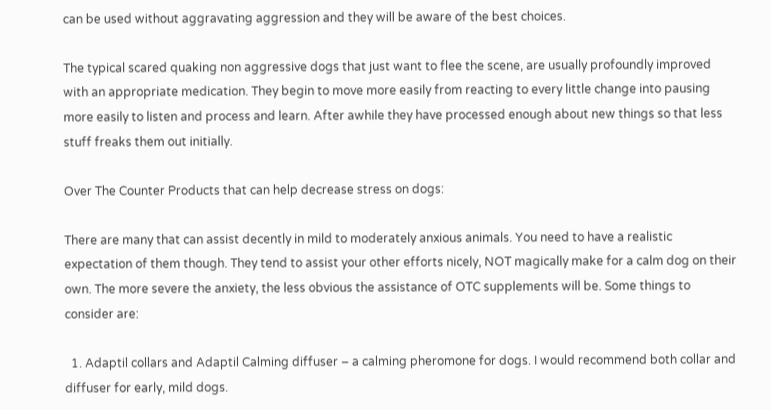can be used without aggravating aggression and they will be aware of the best choices.

The typical scared quaking non aggressive dogs that just want to flee the scene, are usually profoundly improved with an appropriate medication. They begin to move more easily from reacting to every little change into pausing more easily to listen and process and learn. After awhile they have processed enough about new things so that less stuff freaks them out initially.

Over The Counter Products that can help decrease stress on dogs:

There are many that can assist decently in mild to moderately anxious animals. You need to have a realistic expectation of them though. They tend to assist your other efforts nicely, NOT magically make for a calm dog on their own. The more severe the anxiety, the less obvious the assistance of OTC supplements will be. Some things to consider are:

  1. Adaptil collars and Adaptil Calming diffuser – a calming pheromone for dogs. I would recommend both collar and diffuser for early, mild dogs.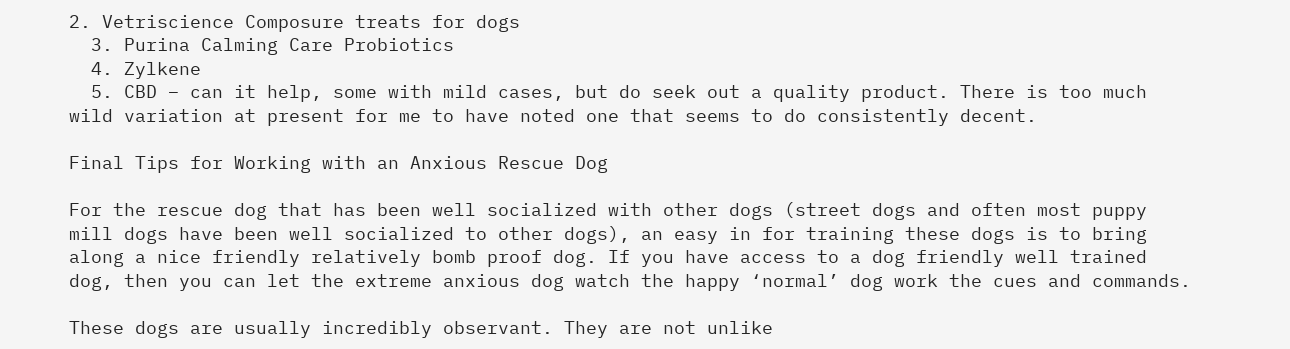2. Vetriscience Composure treats for dogs
  3. Purina Calming Care Probiotics
  4. Zylkene
  5. CBD – can it help, some with mild cases, but do seek out a quality product. There is too much wild variation at present for me to have noted one that seems to do consistently decent.

Final Tips for Working with an Anxious Rescue Dog

For the rescue dog that has been well socialized with other dogs (street dogs and often most puppy mill dogs have been well socialized to other dogs), an easy in for training these dogs is to bring along a nice friendly relatively bomb proof dog. If you have access to a dog friendly well trained dog, then you can let the extreme anxious dog watch the happy ‘normal’ dog work the cues and commands.

These dogs are usually incredibly observant. They are not unlike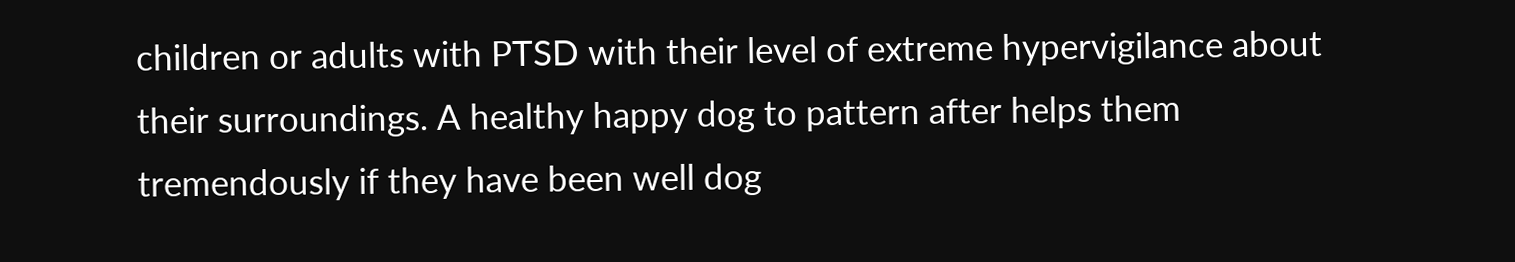children or adults with PTSD with their level of extreme hypervigilance about their surroundings. A healthy happy dog to pattern after helps them tremendously if they have been well dog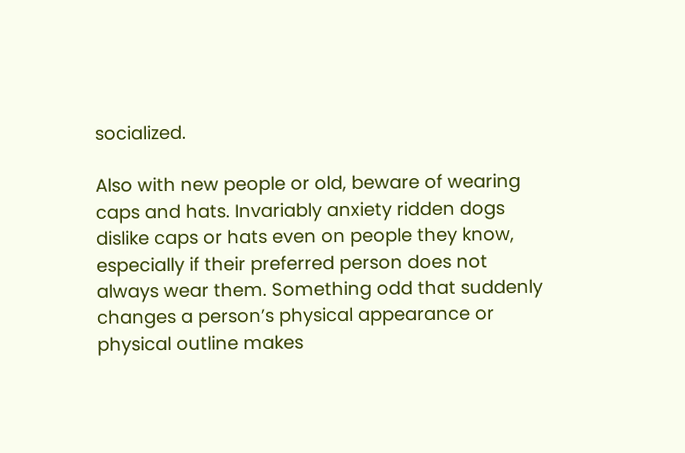socialized.

Also with new people or old, beware of wearing caps and hats. Invariably anxiety ridden dogs dislike caps or hats even on people they know, especially if their preferred person does not always wear them. Something odd that suddenly changes a person’s physical appearance or physical outline makes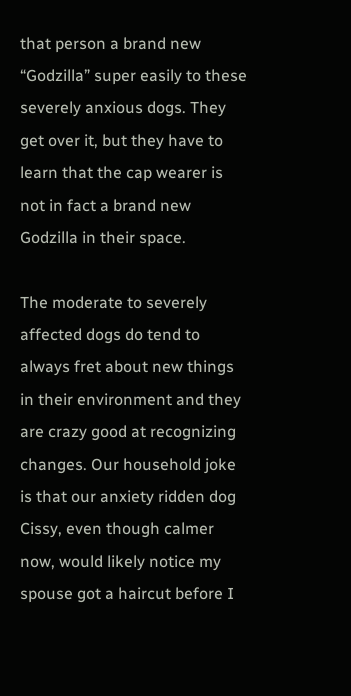that person a brand new “Godzilla” super easily to these severely anxious dogs. They get over it, but they have to learn that the cap wearer is not in fact a brand new Godzilla in their space.

The moderate to severely affected dogs do tend to always fret about new things in their environment and they are crazy good at recognizing changes. Our household joke is that our anxiety ridden dog Cissy, even though calmer now, would likely notice my spouse got a haircut before I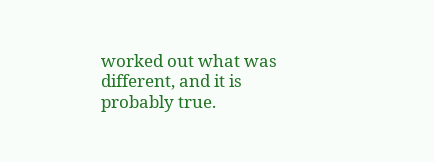worked out what was different, and it is probably true.